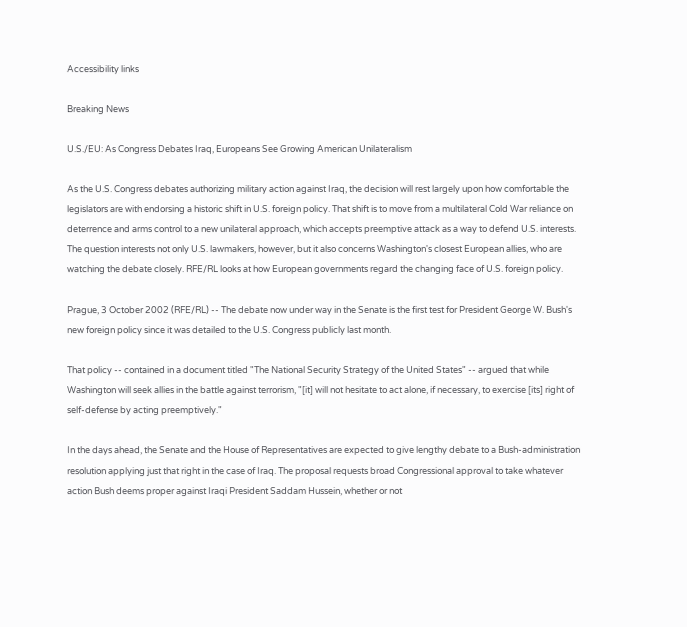Accessibility links

Breaking News

U.S./EU: As Congress Debates Iraq, Europeans See Growing American Unilateralism

As the U.S. Congress debates authorizing military action against Iraq, the decision will rest largely upon how comfortable the legislators are with endorsing a historic shift in U.S. foreign policy. That shift is to move from a multilateral Cold War reliance on deterrence and arms control to a new unilateral approach, which accepts preemptive attack as a way to defend U.S. interests. The question interests not only U.S. lawmakers, however, but it also concerns Washington's closest European allies, who are watching the debate closely. RFE/RL looks at how European governments regard the changing face of U.S. foreign policy.

Prague, 3 October 2002 (RFE/RL) -- The debate now under way in the Senate is the first test for President George W. Bush's new foreign policy since it was detailed to the U.S. Congress publicly last month.

That policy -- contained in a document titled "The National Security Strategy of the United States" -- argued that while Washington will seek allies in the battle against terrorism, "[it] will not hesitate to act alone, if necessary, to exercise [its] right of self-defense by acting preemptively."

In the days ahead, the Senate and the House of Representatives are expected to give lengthy debate to a Bush-administration resolution applying just that right in the case of Iraq. The proposal requests broad Congressional approval to take whatever action Bush deems proper against Iraqi President Saddam Hussein, whether or not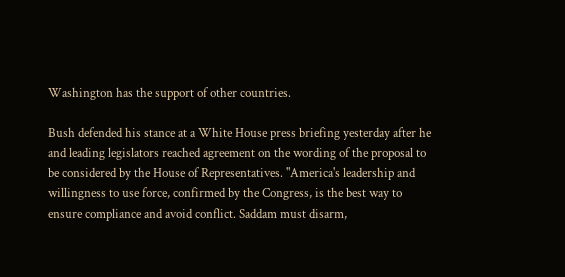Washington has the support of other countries.

Bush defended his stance at a White House press briefing yesterday after he and leading legislators reached agreement on the wording of the proposal to be considered by the House of Representatives. "America's leadership and willingness to use force, confirmed by the Congress, is the best way to ensure compliance and avoid conflict. Saddam must disarm,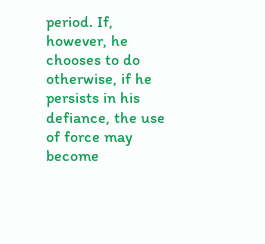period. If, however, he chooses to do otherwise, if he persists in his defiance, the use of force may become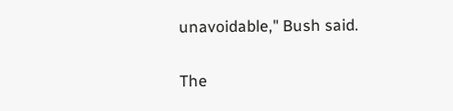unavoidable," Bush said.

The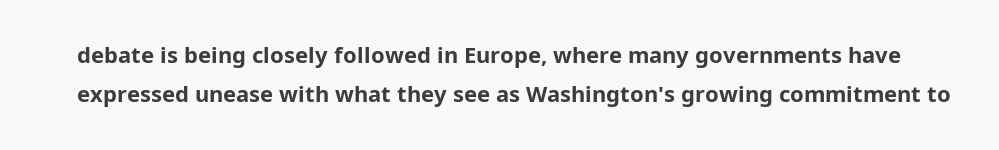debate is being closely followed in Europe, where many governments have expressed unease with what they see as Washington's growing commitment to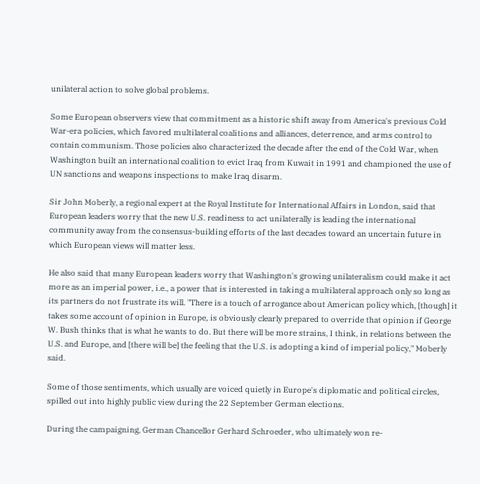unilateral action to solve global problems.

Some European observers view that commitment as a historic shift away from America's previous Cold War-era policies, which favored multilateral coalitions and alliances, deterrence, and arms control to contain communism. Those policies also characterized the decade after the end of the Cold War, when Washington built an international coalition to evict Iraq from Kuwait in 1991 and championed the use of UN sanctions and weapons inspections to make Iraq disarm.

Sir John Moberly, a regional expert at the Royal Institute for International Affairs in London, said that European leaders worry that the new U.S. readiness to act unilaterally is leading the international community away from the consensus-building efforts of the last decades toward an uncertain future in which European views will matter less.

He also said that many European leaders worry that Washington's growing unilateralism could make it act more as an imperial power, i.e., a power that is interested in taking a multilateral approach only so long as its partners do not frustrate its will. "There is a touch of arrogance about American policy which, [though] it takes some account of opinion in Europe, is obviously clearly prepared to override that opinion if George W. Bush thinks that is what he wants to do. But there will be more strains, I think, in relations between the U.S. and Europe, and [there will be] the feeling that the U.S. is adopting a kind of imperial policy," Moberly said.

Some of those sentiments, which usually are voiced quietly in Europe's diplomatic and political circles, spilled out into highly public view during the 22 September German elections.

During the campaigning, German Chancellor Gerhard Schroeder, who ultimately won re-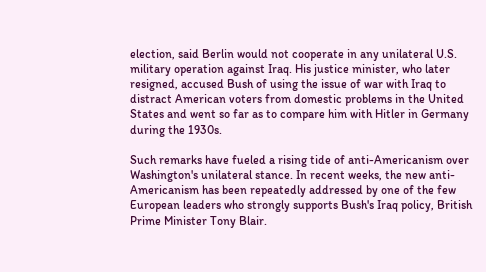election, said Berlin would not cooperate in any unilateral U.S. military operation against Iraq. His justice minister, who later resigned, accused Bush of using the issue of war with Iraq to distract American voters from domestic problems in the United States and went so far as to compare him with Hitler in Germany during the 1930s.

Such remarks have fueled a rising tide of anti-Americanism over Washington's unilateral stance. In recent weeks, the new anti-Americanism has been repeatedly addressed by one of the few European leaders who strongly supports Bush's Iraq policy, British Prime Minister Tony Blair.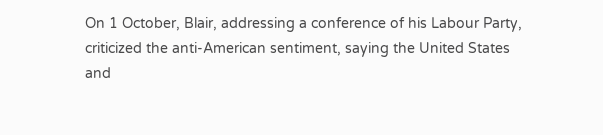On 1 October, Blair, addressing a conference of his Labour Party, criticized the anti-American sentiment, saying the United States and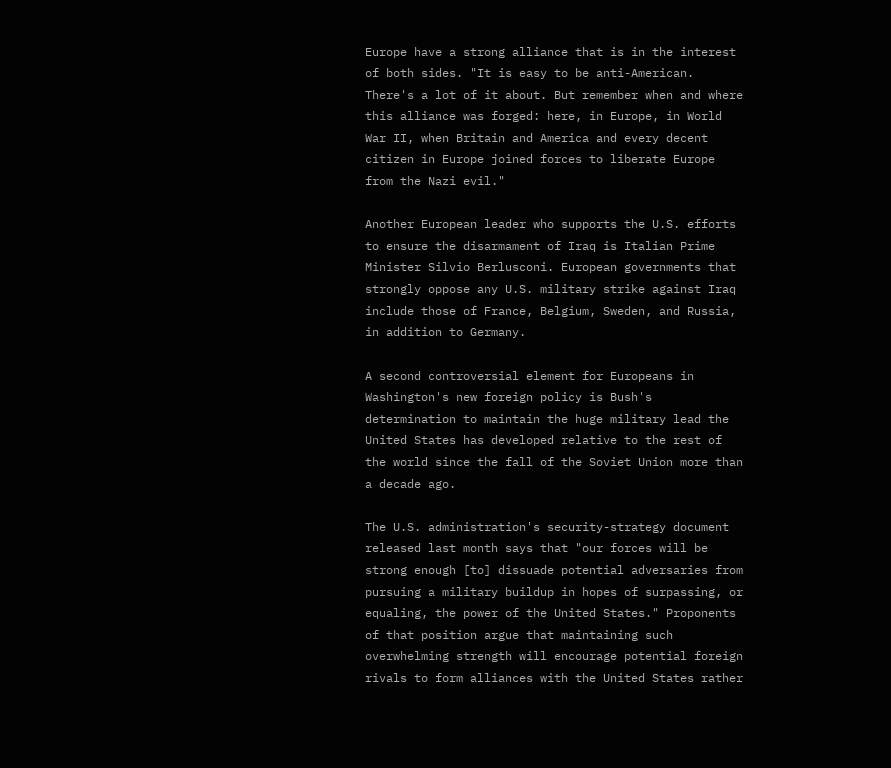Europe have a strong alliance that is in the interest of both sides. "It is easy to be anti-American. There's a lot of it about. But remember when and where this alliance was forged: here, in Europe, in World War II, when Britain and America and every decent citizen in Europe joined forces to liberate Europe from the Nazi evil."

Another European leader who supports the U.S. efforts to ensure the disarmament of Iraq is Italian Prime Minister Silvio Berlusconi. European governments that strongly oppose any U.S. military strike against Iraq include those of France, Belgium, Sweden, and Russia, in addition to Germany.

A second controversial element for Europeans in Washington's new foreign policy is Bush's determination to maintain the huge military lead the United States has developed relative to the rest of the world since the fall of the Soviet Union more than a decade ago.

The U.S. administration's security-strategy document released last month says that "our forces will be strong enough [to] dissuade potential adversaries from pursuing a military buildup in hopes of surpassing, or equaling, the power of the United States." Proponents of that position argue that maintaining such overwhelming strength will encourage potential foreign rivals to form alliances with the United States rather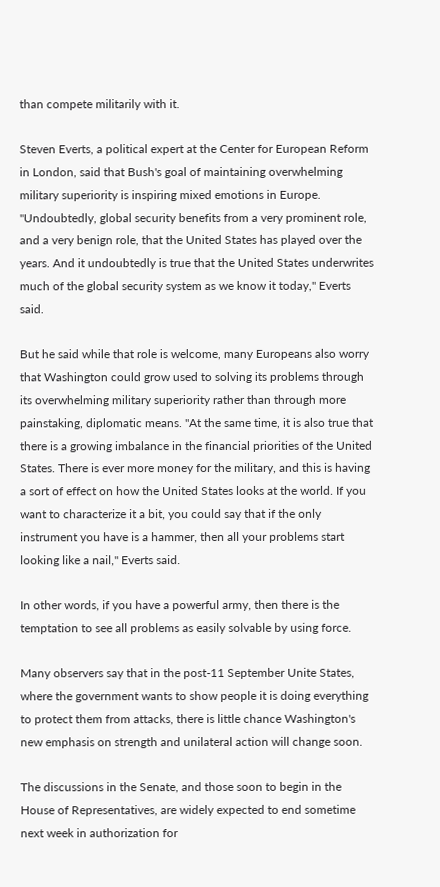than compete militarily with it.

Steven Everts, a political expert at the Center for European Reform in London, said that Bush's goal of maintaining overwhelming military superiority is inspiring mixed emotions in Europe. "Undoubtedly, global security benefits from a very prominent role, and a very benign role, that the United States has played over the years. And it undoubtedly is true that the United States underwrites much of the global security system as we know it today," Everts said.

But he said while that role is welcome, many Europeans also worry that Washington could grow used to solving its problems through its overwhelming military superiority rather than through more painstaking, diplomatic means. "At the same time, it is also true that there is a growing imbalance in the financial priorities of the United States. There is ever more money for the military, and this is having a sort of effect on how the United States looks at the world. If you want to characterize it a bit, you could say that if the only instrument you have is a hammer, then all your problems start looking like a nail," Everts said.

In other words, if you have a powerful army, then there is the temptation to see all problems as easily solvable by using force.

Many observers say that in the post-11 September Unite States, where the government wants to show people it is doing everything to protect them from attacks, there is little chance Washington's new emphasis on strength and unilateral action will change soon.

The discussions in the Senate, and those soon to begin in the House of Representatives, are widely expected to end sometime next week in authorization for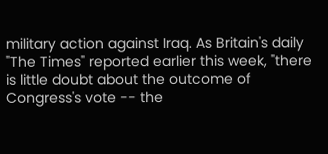military action against Iraq. As Britain's daily "The Times" reported earlier this week, "there is little doubt about the outcome of Congress's vote -- the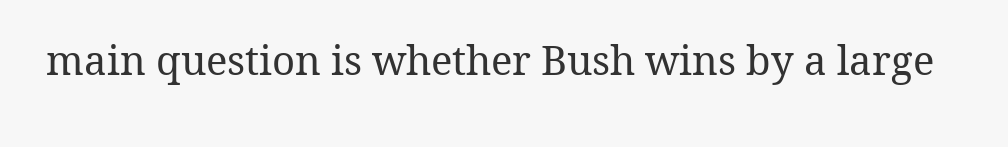main question is whether Bush wins by a large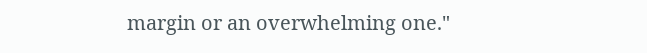margin or an overwhelming one."